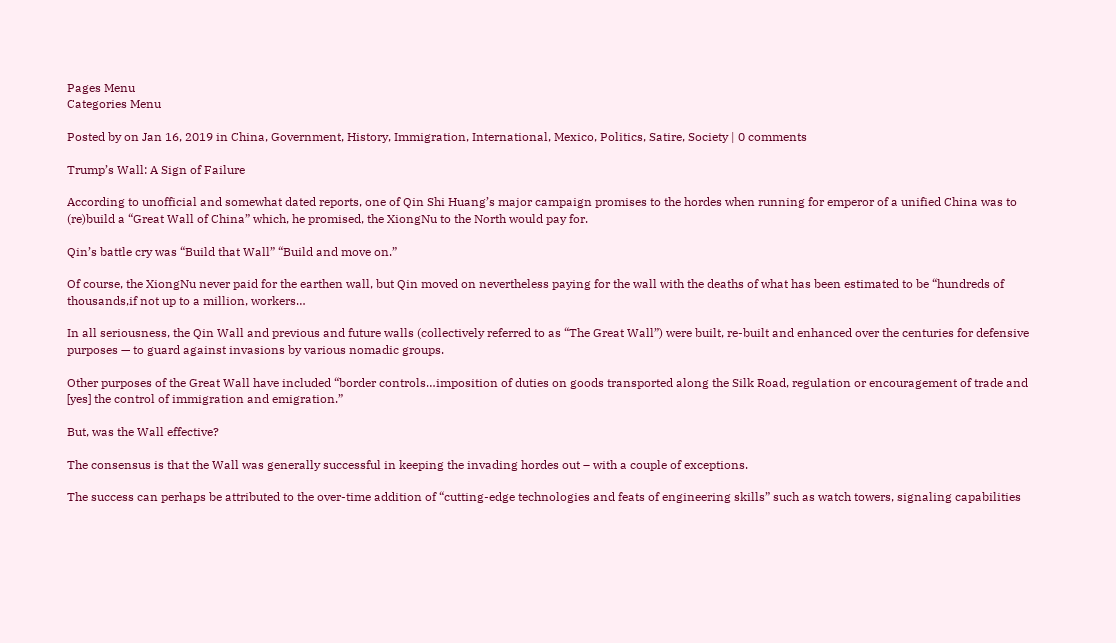Pages Menu
Categories Menu

Posted by on Jan 16, 2019 in China, Government, History, Immigration, International, Mexico, Politics, Satire, Society | 0 comments

Trump’s Wall: A Sign of Failure

According to unofficial and somewhat dated reports, one of Qin Shi Huang’s major campaign promises to the hordes when running for emperor of a unified China was to (re)build a “Great Wall of China” which, he promised, the XiongNu to the North would pay for.

Qin’s battle cry was “Build that Wall” “Build and move on.”

Of course, the XiongNu never paid for the earthen wall, but Qin moved on nevertheless paying for the wall with the deaths of what has been estimated to be “hundreds of thousands,if not up to a million, workers…

In all seriousness, the Qin Wall and previous and future walls (collectively referred to as “The Great Wall”) were built, re-built and enhanced over the centuries for defensive purposes — to guard against invasions by various nomadic groups.

Other purposes of the Great Wall have included “border controls…imposition of duties on goods transported along the Silk Road, regulation or encouragement of trade and [yes] the control of immigration and emigration.”

But, was the Wall effective?

The consensus is that the Wall was generally successful in keeping the invading hordes out – with a couple of exceptions.

The success can perhaps be attributed to the over-time addition of “cutting-edge technologies and feats of engineering skills” such as watch towers, signaling capabilities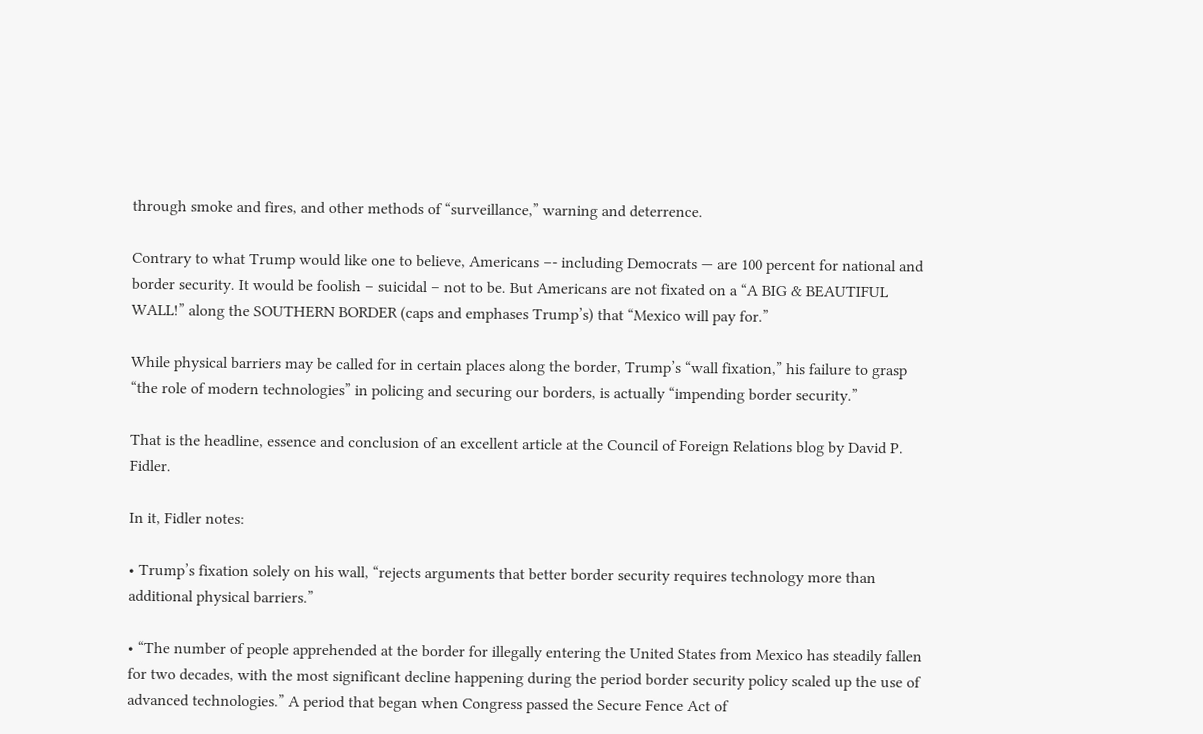through smoke and fires, and other methods of “surveillance,” warning and deterrence.

Contrary to what Trump would like one to believe, Americans –- including Democrats — are 100 percent for national and border security. It would be foolish – suicidal – not to be. But Americans are not fixated on a “A BIG & BEAUTIFUL WALL!” along the SOUTHERN BORDER (caps and emphases Trump’s) that “Mexico will pay for.”

While physical barriers may be called for in certain places along the border, Trump’s “wall fixation,” his failure to grasp “the role of modern technologies” in policing and securing our borders, is actually “impending border security.”

That is the headline, essence and conclusion of an excellent article at the Council of Foreign Relations blog by David P. Fidler.

In it, Fidler notes:

• Trump’s fixation solely on his wall, “rejects arguments that better border security requires technology more than additional physical barriers.”

• “The number of people apprehended at the border for illegally entering the United States from Mexico has steadily fallen for two decades, with the most significant decline happening during the period border security policy scaled up the use of advanced technologies.” A period that began when Congress passed the Secure Fence Act of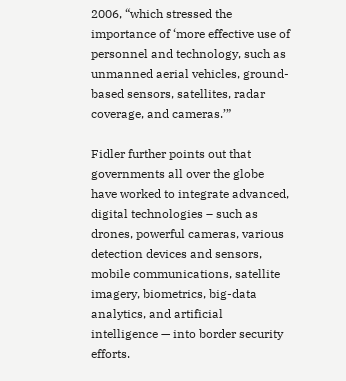2006, “which stressed the importance of ‘more effective use of personnel and technology, such as unmanned aerial vehicles, ground-based sensors, satellites, radar coverage, and cameras.’”

Fidler further points out that governments all over the globe have worked to integrate advanced, digital technologies – such as drones, powerful cameras, various detection devices and sensors, mobile communications, satellite imagery, biometrics, big-data analytics, and artificial intelligence — into border security efforts.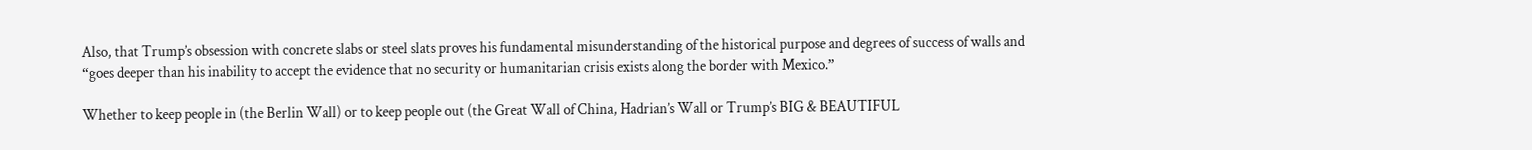Also, that Trump’s obsession with concrete slabs or steel slats proves his fundamental misunderstanding of the historical purpose and degrees of success of walls and “goes deeper than his inability to accept the evidence that no security or humanitarian crisis exists along the border with Mexico.”

Whether to keep people in (the Berlin Wall) or to keep people out (the Great Wall of China, Hadrian’s Wall or Trump’s BIG & BEAUTIFUL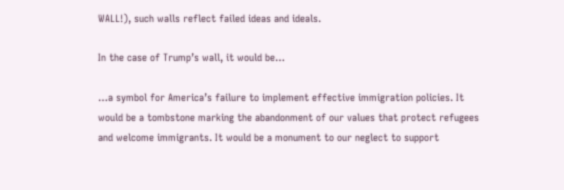WALL!), such walls reflect failed ideas and ideals.

In the case of Trump’s wall, it would be…

…a symbol for America’s failure to implement effective immigration policies. It would be a tombstone marking the abandonment of our values that protect refugees and welcome immigrants. It would be a monument to our neglect to support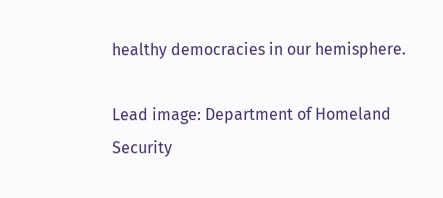healthy democracies in our hemisphere.

Lead image: Department of Homeland Security